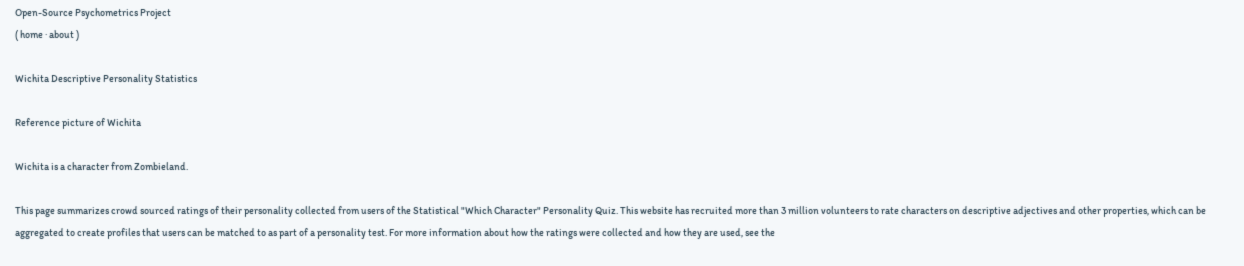Open-Source Psychometrics Project
( home · about )

Wichita Descriptive Personality Statistics

Reference picture of Wichita

Wichita is a character from Zombieland.

This page summarizes crowd sourced ratings of their personality collected from users of the Statistical "Which Character" Personality Quiz. This website has recruited more than 3 million volunteers to rate characters on descriptive adjectives and other properties, which can be aggregated to create profiles that users can be matched to as part of a personality test. For more information about how the ratings were collected and how they are used, see the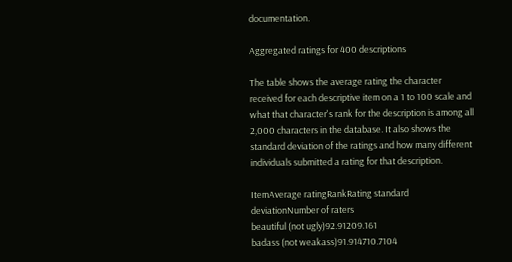documentation.

Aggregated ratings for 400 descriptions

The table shows the average rating the character received for each descriptive item on a 1 to 100 scale and what that character's rank for the description is among all 2,000 characters in the database. It also shows the standard deviation of the ratings and how many different individuals submitted a rating for that description.

ItemAverage ratingRankRating standard deviationNumber of raters
beautiful (not ugly)92.91209.161
badass (not weakass)91.914710.7104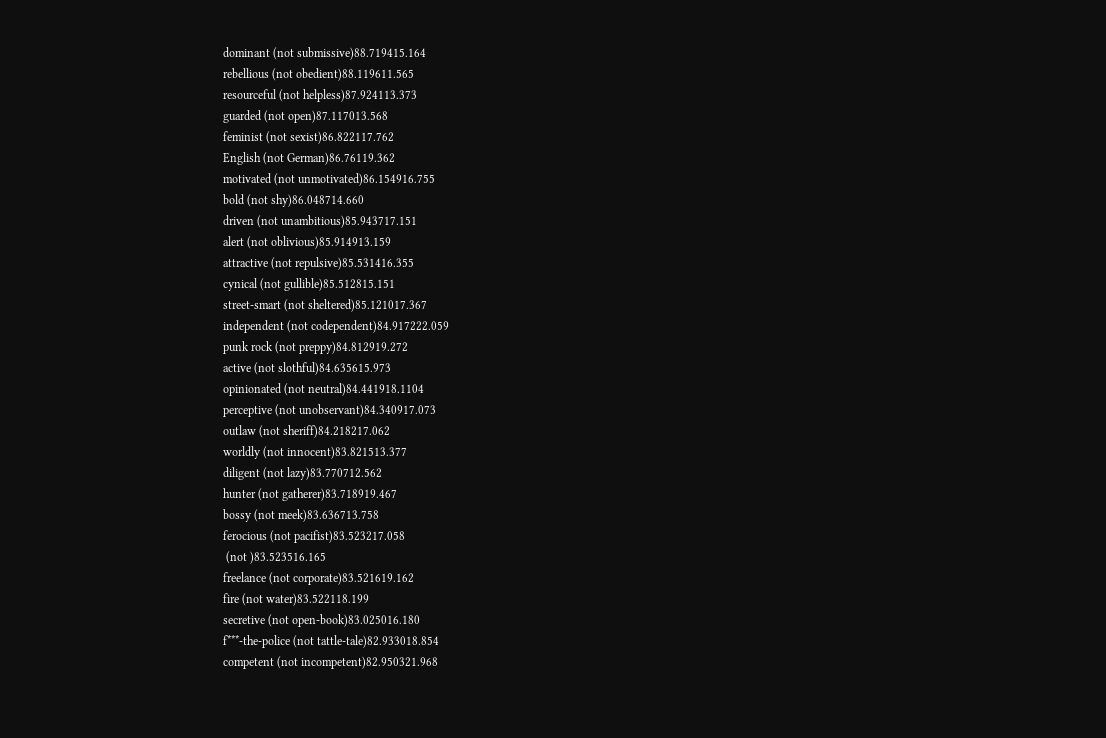dominant (not submissive)88.719415.164
rebellious (not obedient)88.119611.565
resourceful (not helpless)87.924113.373
guarded (not open)87.117013.568
feminist (not sexist)86.822117.762
English (not German)86.76119.362
motivated (not unmotivated)86.154916.755
bold (not shy)86.048714.660
driven (not unambitious)85.943717.151
alert (not oblivious)85.914913.159
attractive (not repulsive)85.531416.355
cynical (not gullible)85.512815.151
street-smart (not sheltered)85.121017.367
independent (not codependent)84.917222.059
punk rock (not preppy)84.812919.272
active (not slothful)84.635615.973
opinionated (not neutral)84.441918.1104
perceptive (not unobservant)84.340917.073
outlaw (not sheriff)84.218217.062
worldly (not innocent)83.821513.377
diligent (not lazy)83.770712.562
hunter (not gatherer)83.718919.467
bossy (not meek)83.636713.758
ferocious (not pacifist)83.523217.058
 (not )83.523516.165
freelance (not corporate)83.521619.162
fire (not water)83.522118.199
secretive (not open-book)83.025016.180
f***-the-police (not tattle-tale)82.933018.854
competent (not incompetent)82.950321.968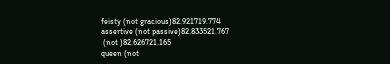feisty (not gracious)82.921719.774
assertive (not passive)82.833521.767
 (not )82.626721.165
queen (not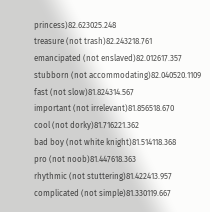princess)82.623025.248
treasure (not trash)82.243218.761
emancipated (not enslaved)82.012617.357
stubborn (not accommodating)82.040520.1109
fast (not slow)81.824314.567
important (not irrelevant)81.856518.670
cool (not dorky)81.716221.362
bad boy (not white knight)81.514118.368
pro (not noob)81.447618.363
rhythmic (not stuttering)81.422413.957
complicated (not simple)81.330119.667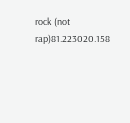rock (not rap)81.223020.158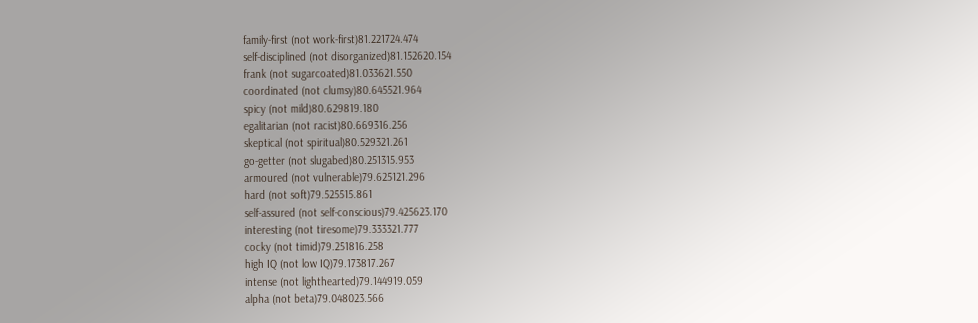family-first (not work-first)81.221724.474
self-disciplined (not disorganized)81.152620.154
frank (not sugarcoated)81.033621.550
coordinated (not clumsy)80.645521.964
spicy (not mild)80.629819.180
egalitarian (not racist)80.669316.256
skeptical (not spiritual)80.529321.261
go-getter (not slugabed)80.251315.953
armoured (not vulnerable)79.625121.296
hard (not soft)79.525515.861
self-assured (not self-conscious)79.425623.170
interesting (not tiresome)79.333321.777
cocky (not timid)79.251816.258
high IQ (not low IQ)79.173817.267
intense (not lighthearted)79.144919.059
alpha (not beta)79.048023.566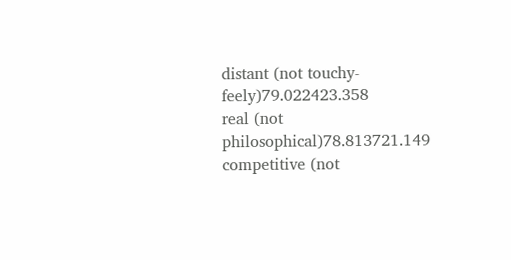distant (not touchy-feely)79.022423.358
real (not philosophical)78.813721.149
competitive (not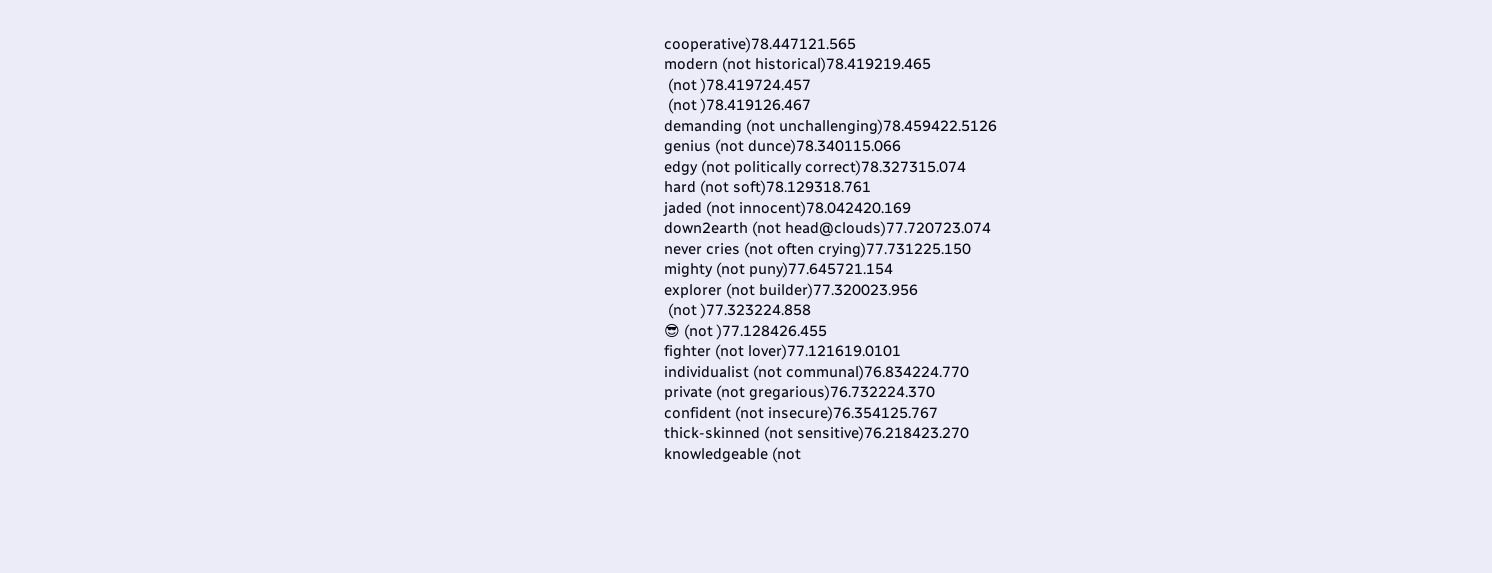cooperative)78.447121.565
modern (not historical)78.419219.465
 (not )78.419724.457
 (not )78.419126.467
demanding (not unchallenging)78.459422.5126
genius (not dunce)78.340115.066
edgy (not politically correct)78.327315.074
hard (not soft)78.129318.761
jaded (not innocent)78.042420.169
down2earth (not head@clouds)77.720723.074
never cries (not often crying)77.731225.150
mighty (not puny)77.645721.154
explorer (not builder)77.320023.956
 (not )77.323224.858
😎 (not )77.128426.455
fighter (not lover)77.121619.0101
individualist (not communal)76.834224.770
private (not gregarious)76.732224.370
confident (not insecure)76.354125.767
thick-skinned (not sensitive)76.218423.270
knowledgeable (not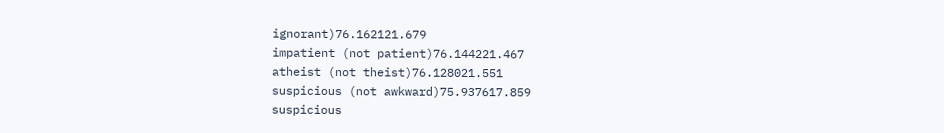ignorant)76.162121.679
impatient (not patient)76.144221.467
atheist (not theist)76.128021.551
suspicious (not awkward)75.937617.859
suspicious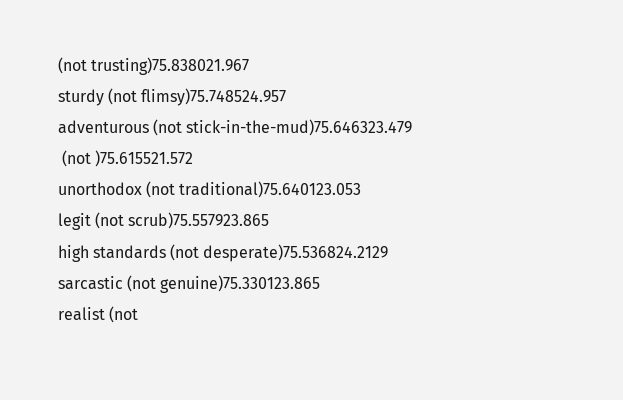(not trusting)75.838021.967
sturdy (not flimsy)75.748524.957
adventurous (not stick-in-the-mud)75.646323.479
 (not )75.615521.572
unorthodox (not traditional)75.640123.053
legit (not scrub)75.557923.865
high standards (not desperate)75.536824.2129
sarcastic (not genuine)75.330123.865
realist (not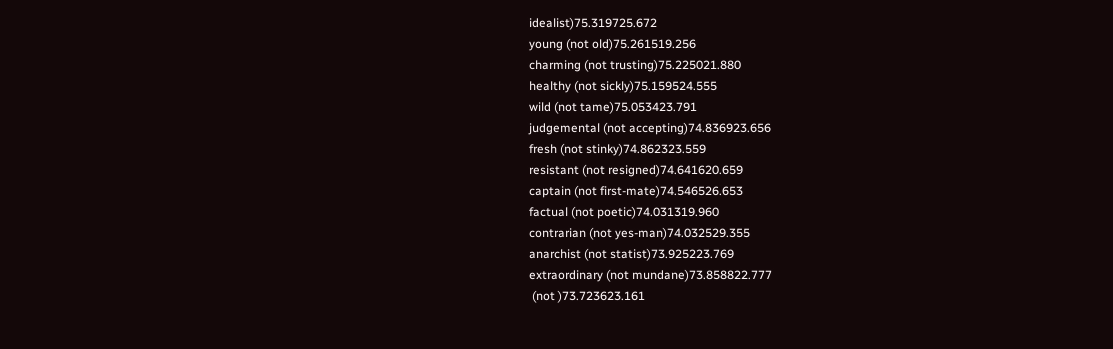idealist)75.319725.672
young (not old)75.261519.256
charming (not trusting)75.225021.880
healthy (not sickly)75.159524.555
wild (not tame)75.053423.791
judgemental (not accepting)74.836923.656
fresh (not stinky)74.862323.559
resistant (not resigned)74.641620.659
captain (not first-mate)74.546526.653
factual (not poetic)74.031319.960
contrarian (not yes-man)74.032529.355
anarchist (not statist)73.925223.769
extraordinary (not mundane)73.858822.777
 (not )73.723623.161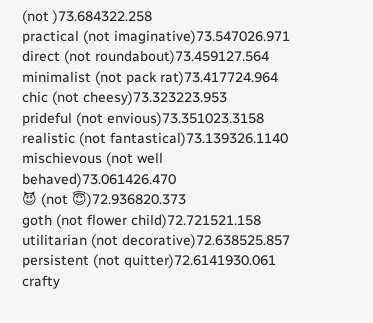(not )73.684322.258
practical (not imaginative)73.547026.971
direct (not roundabout)73.459127.564
minimalist (not pack rat)73.417724.964
chic (not cheesy)73.323223.953
prideful (not envious)73.351023.3158
realistic (not fantastical)73.139326.1140
mischievous (not well behaved)73.061426.470
😈 (not 😇)72.936820.373
goth (not flower child)72.721521.158
utilitarian (not decorative)72.638525.857
persistent (not quitter)72.6141930.061
crafty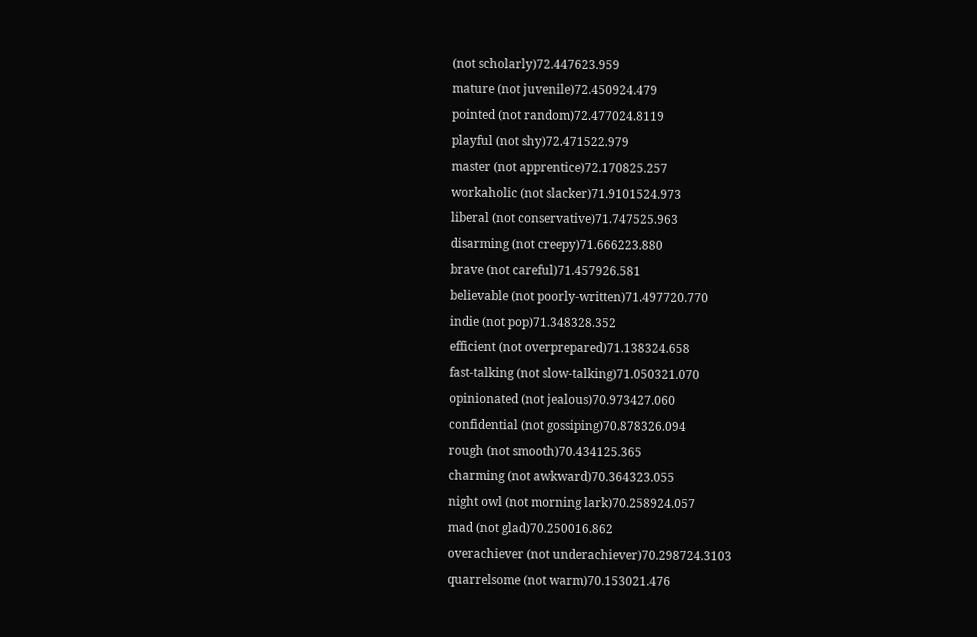(not scholarly)72.447623.959
mature (not juvenile)72.450924.479
pointed (not random)72.477024.8119
playful (not shy)72.471522.979
master (not apprentice)72.170825.257
workaholic (not slacker)71.9101524.973
liberal (not conservative)71.747525.963
disarming (not creepy)71.666223.880
brave (not careful)71.457926.581
believable (not poorly-written)71.497720.770
indie (not pop)71.348328.352
efficient (not overprepared)71.138324.658
fast-talking (not slow-talking)71.050321.070
opinionated (not jealous)70.973427.060
confidential (not gossiping)70.878326.094
rough (not smooth)70.434125.365
charming (not awkward)70.364323.055
night owl (not morning lark)70.258924.057
mad (not glad)70.250016.862
overachiever (not underachiever)70.298724.3103
quarrelsome (not warm)70.153021.476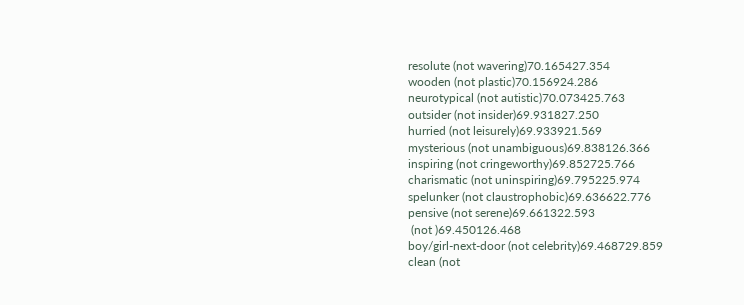resolute (not wavering)70.165427.354
wooden (not plastic)70.156924.286
neurotypical (not autistic)70.073425.763
outsider (not insider)69.931827.250
hurried (not leisurely)69.933921.569
mysterious (not unambiguous)69.838126.366
inspiring (not cringeworthy)69.852725.766
charismatic (not uninspiring)69.795225.974
spelunker (not claustrophobic)69.636622.776
pensive (not serene)69.661322.593
 (not )69.450126.468
boy/girl-next-door (not celebrity)69.468729.859
clean (not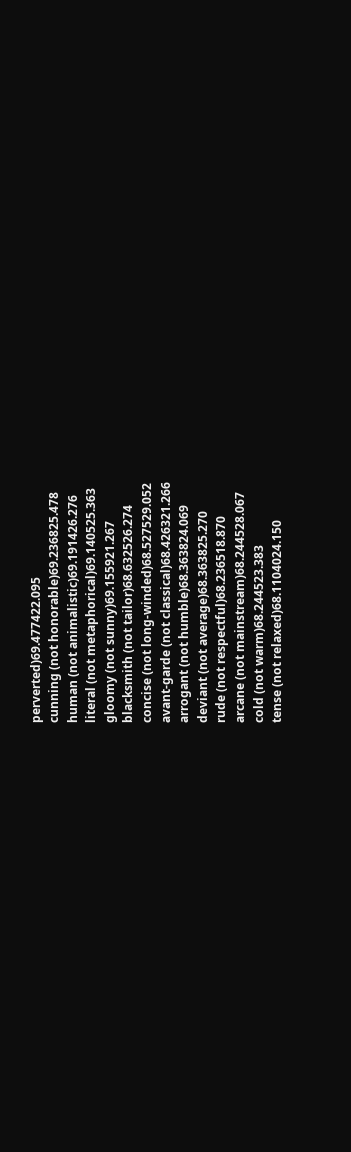perverted)69.477422.095
cunning (not honorable)69.236825.478
human (not animalistic)69.191426.276
literal (not metaphorical)69.140525.363
gloomy (not sunny)69.155921.267
blacksmith (not tailor)68.632526.274
concise (not long-winded)68.527529.052
avant-garde (not classical)68.426321.266
arrogant (not humble)68.363824.069
deviant (not average)68.363825.270
rude (not respectful)68.236518.870
arcane (not mainstream)68.244528.067
cold (not warm)68.244523.383
tense (not relaxed)68.1104024.150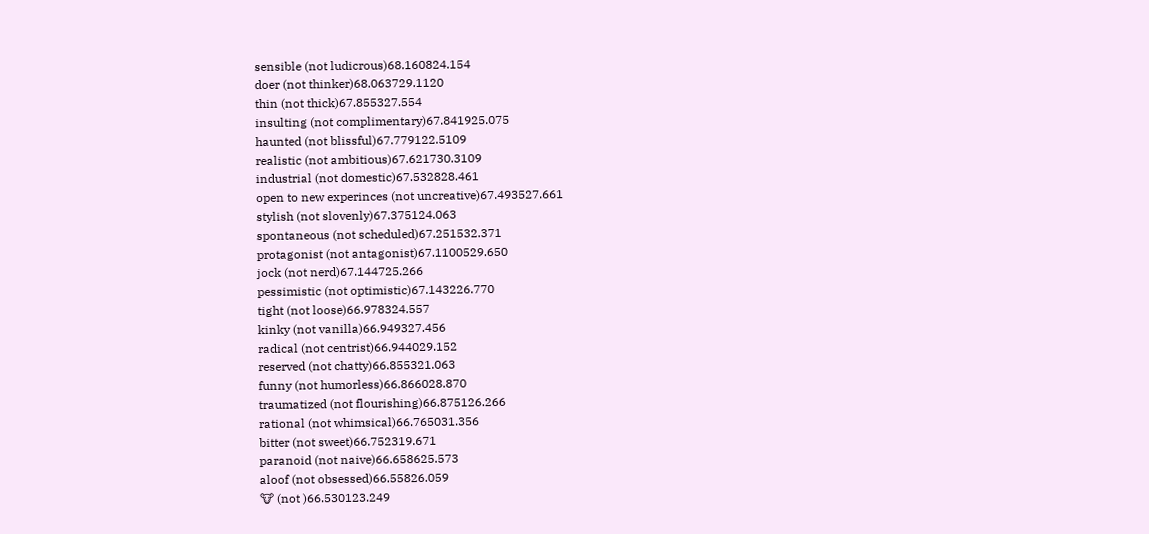sensible (not ludicrous)68.160824.154
doer (not thinker)68.063729.1120
thin (not thick)67.855327.554
insulting (not complimentary)67.841925.075
haunted (not blissful)67.779122.5109
realistic (not ambitious)67.621730.3109
industrial (not domestic)67.532828.461
open to new experinces (not uncreative)67.493527.661
stylish (not slovenly)67.375124.063
spontaneous (not scheduled)67.251532.371
protagonist (not antagonist)67.1100529.650
jock (not nerd)67.144725.266
pessimistic (not optimistic)67.143226.770
tight (not loose)66.978324.557
kinky (not vanilla)66.949327.456
radical (not centrist)66.944029.152
reserved (not chatty)66.855321.063
funny (not humorless)66.866028.870
traumatized (not flourishing)66.875126.266
rational (not whimsical)66.765031.356
bitter (not sweet)66.752319.671
paranoid (not naive)66.658625.573
aloof (not obsessed)66.55826.059
🐮 (not )66.530123.249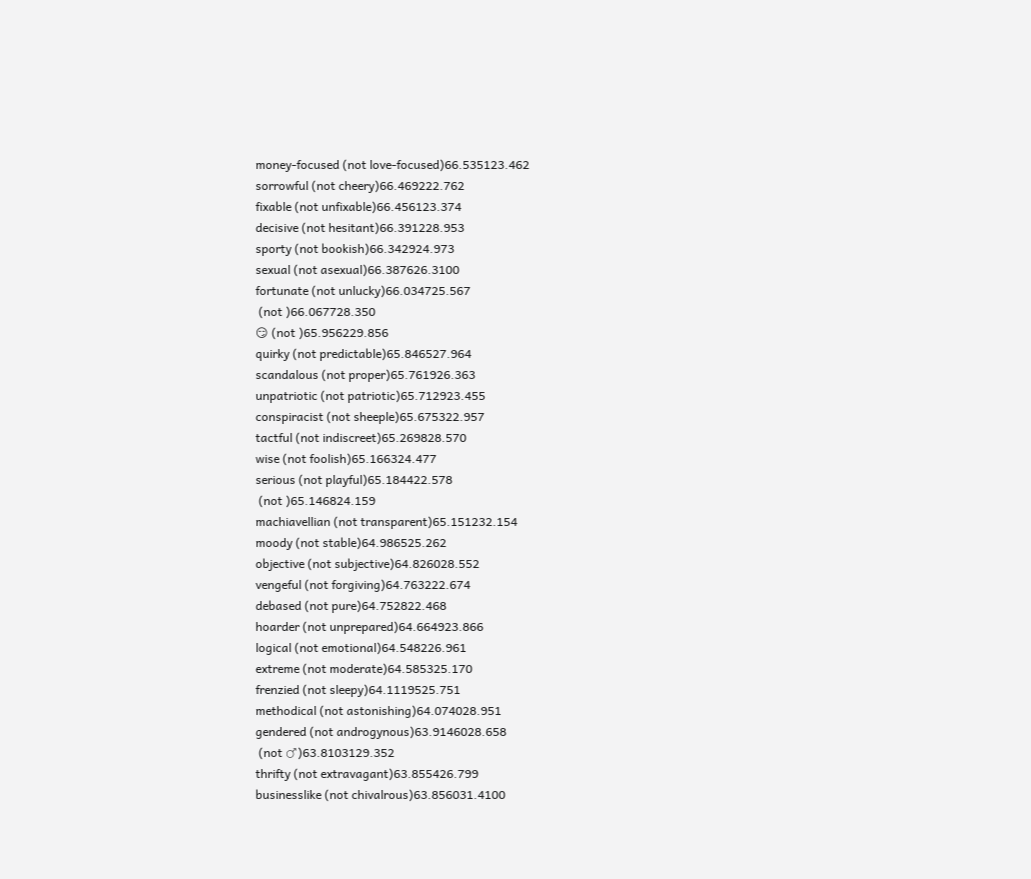money-focused (not love-focused)66.535123.462
sorrowful (not cheery)66.469222.762
fixable (not unfixable)66.456123.374
decisive (not hesitant)66.391228.953
sporty (not bookish)66.342924.973
sexual (not asexual)66.387626.3100
fortunate (not unlucky)66.034725.567
 (not )66.067728.350
😏 (not )65.956229.856
quirky (not predictable)65.846527.964
scandalous (not proper)65.761926.363
unpatriotic (not patriotic)65.712923.455
conspiracist (not sheeple)65.675322.957
tactful (not indiscreet)65.269828.570
wise (not foolish)65.166324.477
serious (not playful)65.184422.578
 (not )65.146824.159
machiavellian (not transparent)65.151232.154
moody (not stable)64.986525.262
objective (not subjective)64.826028.552
vengeful (not forgiving)64.763222.674
debased (not pure)64.752822.468
hoarder (not unprepared)64.664923.866
logical (not emotional)64.548226.961
extreme (not moderate)64.585325.170
frenzied (not sleepy)64.1119525.751
methodical (not astonishing)64.074028.951
gendered (not androgynous)63.9146028.658
 (not ♂)63.8103129.352
thrifty (not extravagant)63.855426.799
businesslike (not chivalrous)63.856031.4100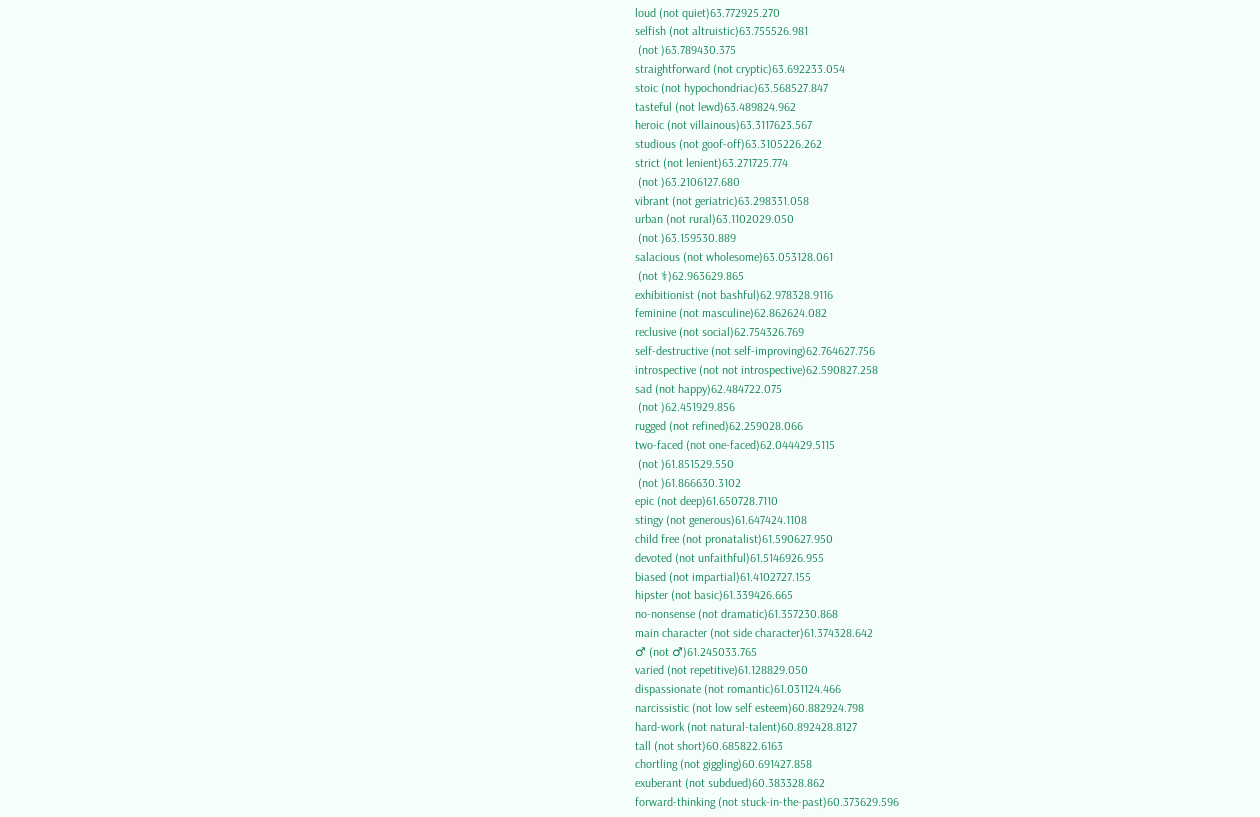loud (not quiet)63.772925.270
selfish (not altruistic)63.755526.981
 (not )63.789430.375
straightforward (not cryptic)63.692233.054
stoic (not hypochondriac)63.568527.847
tasteful (not lewd)63.489824.962
heroic (not villainous)63.3117623.567
studious (not goof-off)63.3105226.262
strict (not lenient)63.271725.774
 (not )63.2106127.680
vibrant (not geriatric)63.298331.058
urban (not rural)63.1102029.050
 (not )63.159530.889
salacious (not wholesome)63.053128.061
 (not ⚕)62.963629.865
exhibitionist (not bashful)62.978328.9116
feminine (not masculine)62.862624.082
reclusive (not social)62.754326.769
self-destructive (not self-improving)62.764627.756
introspective (not not introspective)62.590827.258
sad (not happy)62.484722.075
 (not )62.451929.856
rugged (not refined)62.259028.066
two-faced (not one-faced)62.044429.5115
 (not )61.851529.550
 (not )61.866630.3102
epic (not deep)61.650728.7110
stingy (not generous)61.647424.1108
child free (not pronatalist)61.590627.950
devoted (not unfaithful)61.5146926.955
biased (not impartial)61.4102727.155
hipster (not basic)61.339426.665
no-nonsense (not dramatic)61.357230.868
main character (not side character)61.374328.642
♂ (not ♂)61.245033.765
varied (not repetitive)61.128829.050
dispassionate (not romantic)61.031124.466
narcissistic (not low self esteem)60.882924.798
hard-work (not natural-talent)60.892428.8127
tall (not short)60.685822.6163
chortling (not giggling)60.691427.858
exuberant (not subdued)60.383328.862
forward-thinking (not stuck-in-the-past)60.373629.596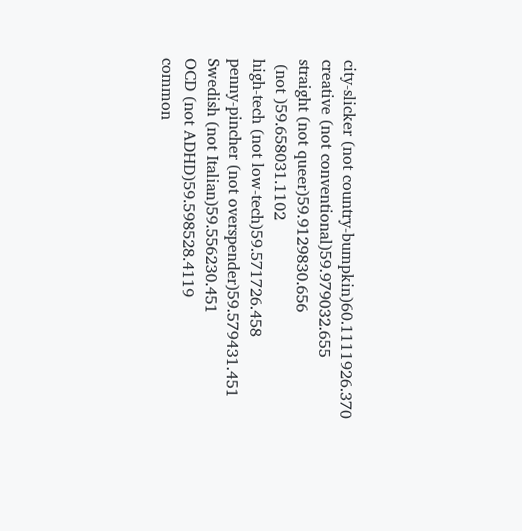city-slicker (not country-bumpkin)60.1111926.370
creative (not conventional)59.979032.655
straight (not queer)59.9129830.656
 (not )59.658031.1102
high-tech (not low-tech)59.571726.458
penny-pincher (not overspender)59.579431.451
Swedish (not Italian)59.556230.451
OCD (not ADHD)59.598528.4119
common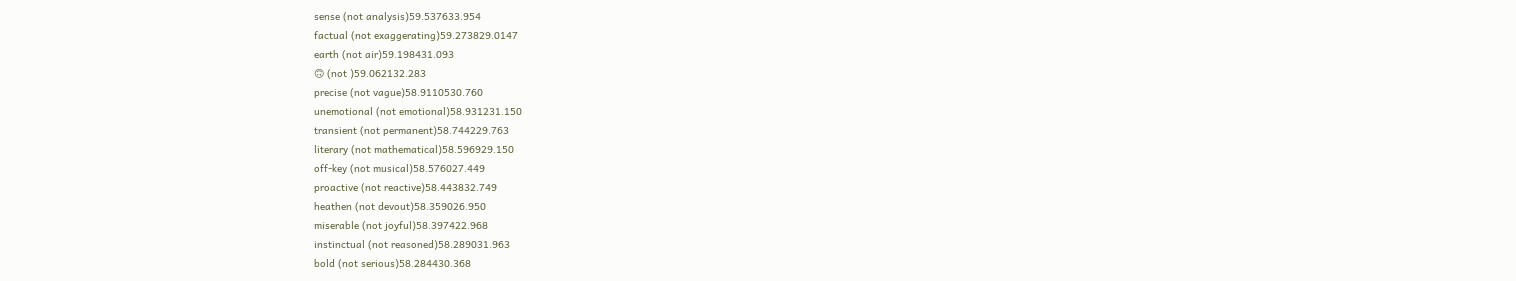sense (not analysis)59.537633.954
factual (not exaggerating)59.273829.0147
earth (not air)59.198431.093
🙃 (not )59.062132.283
precise (not vague)58.9110530.760
unemotional (not emotional)58.931231.150
transient (not permanent)58.744229.763
literary (not mathematical)58.596929.150
off-key (not musical)58.576027.449
proactive (not reactive)58.443832.749
heathen (not devout)58.359026.950
miserable (not joyful)58.397422.968
instinctual (not reasoned)58.289031.963
bold (not serious)58.284430.368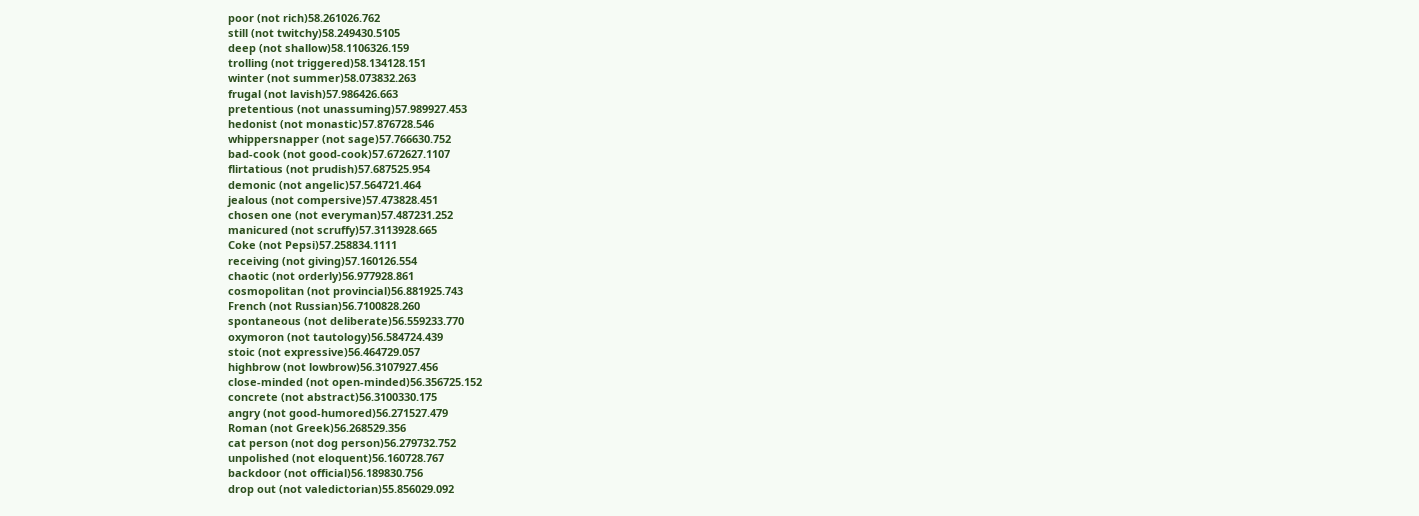poor (not rich)58.261026.762
still (not twitchy)58.249430.5105
deep (not shallow)58.1106326.159
trolling (not triggered)58.134128.151
winter (not summer)58.073832.263
frugal (not lavish)57.986426.663
pretentious (not unassuming)57.989927.453
hedonist (not monastic)57.876728.546
whippersnapper (not sage)57.766630.752
bad-cook (not good-cook)57.672627.1107
flirtatious (not prudish)57.687525.954
demonic (not angelic)57.564721.464
jealous (not compersive)57.473828.451
chosen one (not everyman)57.487231.252
manicured (not scruffy)57.3113928.665
Coke (not Pepsi)57.258834.1111
receiving (not giving)57.160126.554
chaotic (not orderly)56.977928.861
cosmopolitan (not provincial)56.881925.743
French (not Russian)56.7100828.260
spontaneous (not deliberate)56.559233.770
oxymoron (not tautology)56.584724.439
stoic (not expressive)56.464729.057
highbrow (not lowbrow)56.3107927.456
close-minded (not open-minded)56.356725.152
concrete (not abstract)56.3100330.175
angry (not good-humored)56.271527.479
Roman (not Greek)56.268529.356
cat person (not dog person)56.279732.752
unpolished (not eloquent)56.160728.767
backdoor (not official)56.189830.756
drop out (not valedictorian)55.856029.092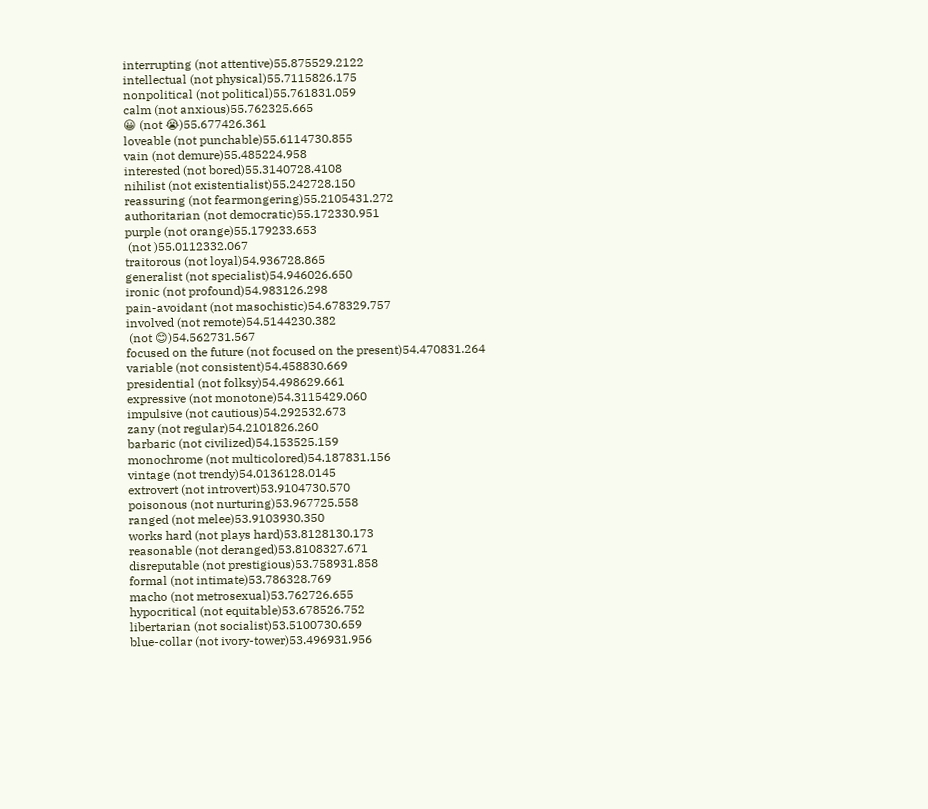interrupting (not attentive)55.875529.2122
intellectual (not physical)55.7115826.175
nonpolitical (not political)55.761831.059
calm (not anxious)55.762325.665
😀 (not 😭)55.677426.361
loveable (not punchable)55.6114730.855
vain (not demure)55.485224.958
interested (not bored)55.3140728.4108
nihilist (not existentialist)55.242728.150
reassuring (not fearmongering)55.2105431.272
authoritarian (not democratic)55.172330.951
purple (not orange)55.179233.653
 (not )55.0112332.067
traitorous (not loyal)54.936728.865
generalist (not specialist)54.946026.650
ironic (not profound)54.983126.298
pain-avoidant (not masochistic)54.678329.757
involved (not remote)54.5144230.382
 (not 😊)54.562731.567
focused on the future (not focused on the present)54.470831.264
variable (not consistent)54.458830.669
presidential (not folksy)54.498629.661
expressive (not monotone)54.3115429.060
impulsive (not cautious)54.292532.673
zany (not regular)54.2101826.260
barbaric (not civilized)54.153525.159
monochrome (not multicolored)54.187831.156
vintage (not trendy)54.0136128.0145
extrovert (not introvert)53.9104730.570
poisonous (not nurturing)53.967725.558
ranged (not melee)53.9103930.350
works hard (not plays hard)53.8128130.173
reasonable (not deranged)53.8108327.671
disreputable (not prestigious)53.758931.858
formal (not intimate)53.786328.769
macho (not metrosexual)53.762726.655
hypocritical (not equitable)53.678526.752
libertarian (not socialist)53.5100730.659
blue-collar (not ivory-tower)53.496931.956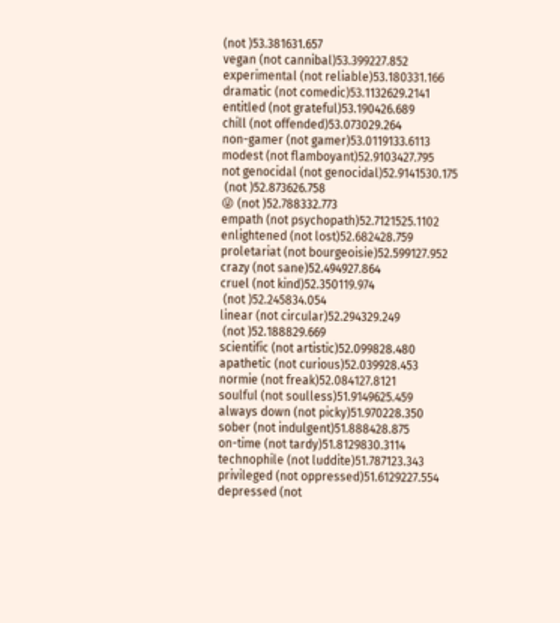(not )53.381631.657
vegan (not cannibal)53.399227.852
experimental (not reliable)53.180331.166
dramatic (not comedic)53.1132629.2141
entitled (not grateful)53.190426.689
chill (not offended)53.073029.264
non-gamer (not gamer)53.0119133.6113
modest (not flamboyant)52.9103427.795
not genocidal (not genocidal)52.9141530.175
 (not )52.873626.758
😜 (not )52.788332.773
empath (not psychopath)52.7121525.1102
enlightened (not lost)52.682428.759
proletariat (not bourgeoisie)52.599127.952
crazy (not sane)52.494927.864
cruel (not kind)52.350119.974
 (not )52.245834.054
linear (not circular)52.294329.249
 (not )52.188829.669
scientific (not artistic)52.099828.480
apathetic (not curious)52.039928.453
normie (not freak)52.084127.8121
soulful (not soulless)51.9149625.459
always down (not picky)51.970228.350
sober (not indulgent)51.888428.875
on-time (not tardy)51.8129830.3114
technophile (not luddite)51.787123.343
privileged (not oppressed)51.6129227.554
depressed (not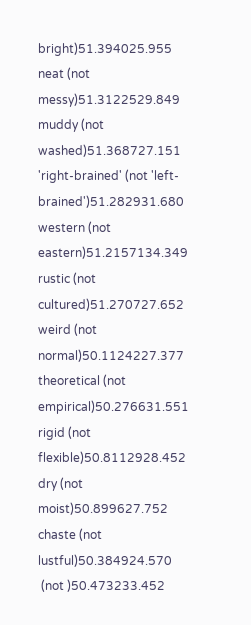bright)51.394025.955
neat (not messy)51.3122529.849
muddy (not washed)51.368727.151
'right-brained' (not 'left-brained')51.282931.680
western (not eastern)51.2157134.349
rustic (not cultured)51.270727.652
weird (not normal)50.1124227.377
theoretical (not empirical)50.276631.551
rigid (not flexible)50.8112928.452
dry (not moist)50.899627.752
chaste (not lustful)50.384924.570
 (not )50.473233.452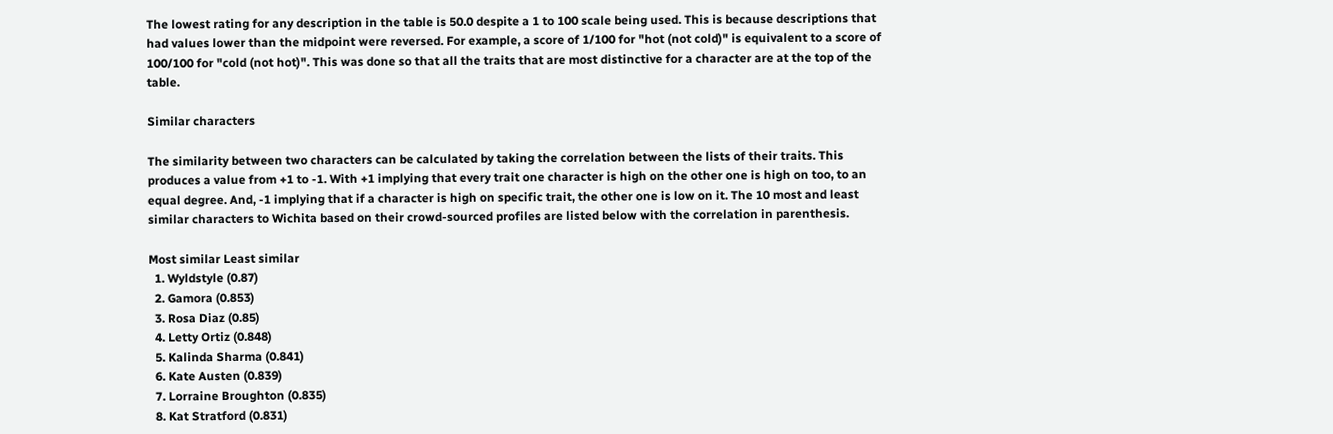The lowest rating for any description in the table is 50.0 despite a 1 to 100 scale being used. This is because descriptions that had values lower than the midpoint were reversed. For example, a score of 1/100 for "hot (not cold)" is equivalent to a score of 100/100 for "cold (not hot)". This was done so that all the traits that are most distinctive for a character are at the top of the table.

Similar characters

The similarity between two characters can be calculated by taking the correlation between the lists of their traits. This produces a value from +1 to -1. With +1 implying that every trait one character is high on the other one is high on too, to an equal degree. And, -1 implying that if a character is high on specific trait, the other one is low on it. The 10 most and least similar characters to Wichita based on their crowd-sourced profiles are listed below with the correlation in parenthesis.

Most similar Least similar
  1. Wyldstyle (0.87)
  2. Gamora (0.853)
  3. Rosa Diaz (0.85)
  4. Letty Ortiz (0.848)
  5. Kalinda Sharma (0.841)
  6. Kate Austen (0.839)
  7. Lorraine Broughton (0.835)
  8. Kat Stratford (0.831)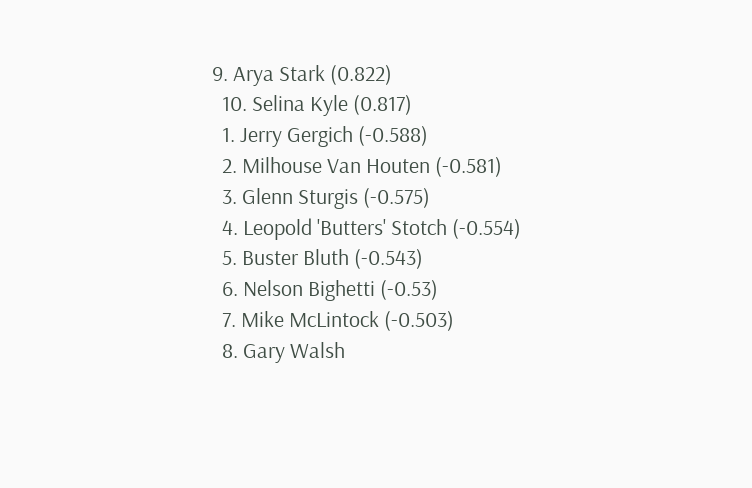9. Arya Stark (0.822)
  10. Selina Kyle (0.817)
  1. Jerry Gergich (-0.588)
  2. Milhouse Van Houten (-0.581)
  3. Glenn Sturgis (-0.575)
  4. Leopold 'Butters' Stotch (-0.554)
  5. Buster Bluth (-0.543)
  6. Nelson Bighetti (-0.53)
  7. Mike McLintock (-0.503)
  8. Gary Walsh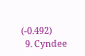(-0.492)
  9. Cyndee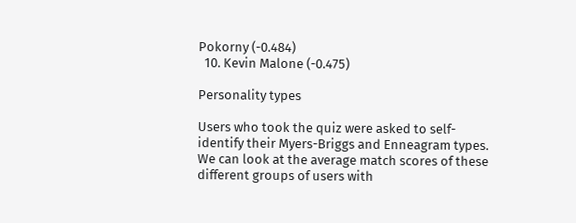Pokorny (-0.484)
  10. Kevin Malone (-0.475)

Personality types

Users who took the quiz were asked to self-identify their Myers-Briggs and Enneagram types. We can look at the average match scores of these different groups of users with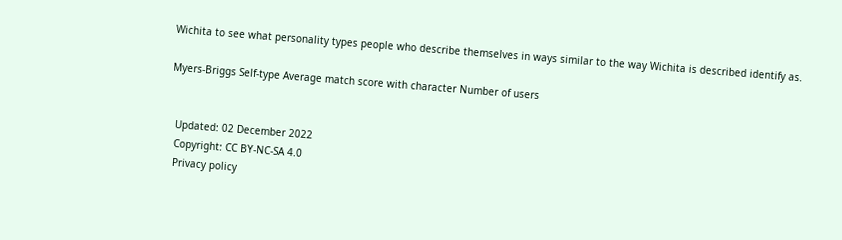Wichita to see what personality types people who describe themselves in ways similar to the way Wichita is described identify as.

Myers-Briggs Self-type Average match score with character Number of users


  Updated: 02 December 2022
  Copyright: CC BY-NC-SA 4.0
  Privacy policy